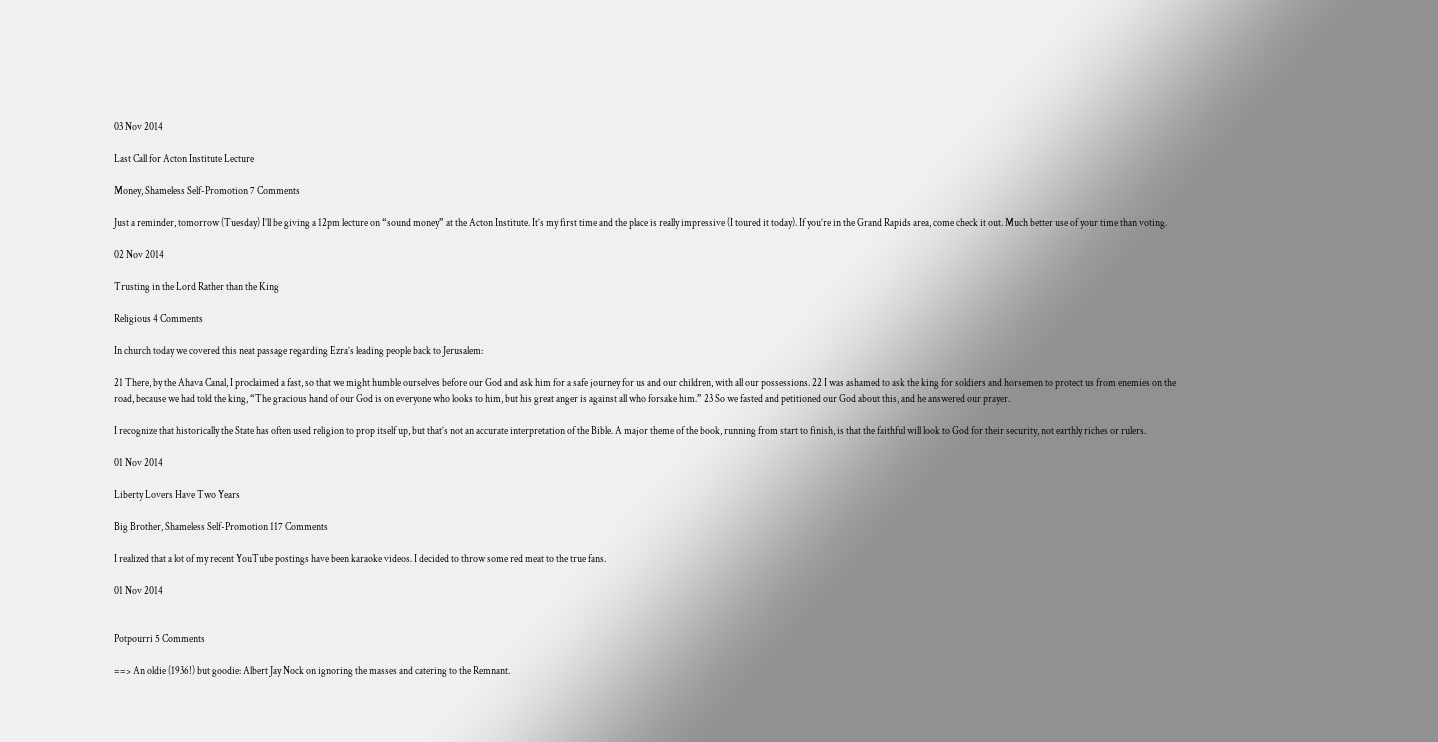03 Nov 2014

Last Call for Acton Institute Lecture

Money, Shameless Self-Promotion 7 Comments

Just a reminder, tomorrow (Tuesday) I’ll be giving a 12pm lecture on “sound money” at the Acton Institute. It’s my first time and the place is really impressive (I toured it today). If you’re in the Grand Rapids area, come check it out. Much better use of your time than voting.

02 Nov 2014

Trusting in the Lord Rather than the King

Religious 4 Comments

In church today we covered this neat passage regarding Ezra’s leading people back to Jerusalem:

21 There, by the Ahava Canal, I proclaimed a fast, so that we might humble ourselves before our God and ask him for a safe journey for us and our children, with all our possessions. 22 I was ashamed to ask the king for soldiers and horsemen to protect us from enemies on the road, because we had told the king, “The gracious hand of our God is on everyone who looks to him, but his great anger is against all who forsake him.” 23 So we fasted and petitioned our God about this, and he answered our prayer.

I recognize that historically the State has often used religion to prop itself up, but that’s not an accurate interpretation of the Bible. A major theme of the book, running from start to finish, is that the faithful will look to God for their security, not earthly riches or rulers.

01 Nov 2014

Liberty Lovers Have Two Years

Big Brother, Shameless Self-Promotion 117 Comments

I realized that a lot of my recent YouTube postings have been karaoke videos. I decided to throw some red meat to the true fans.

01 Nov 2014


Potpourri 5 Comments

==> An oldie (1936!) but goodie: Albert Jay Nock on ignoring the masses and catering to the Remnant.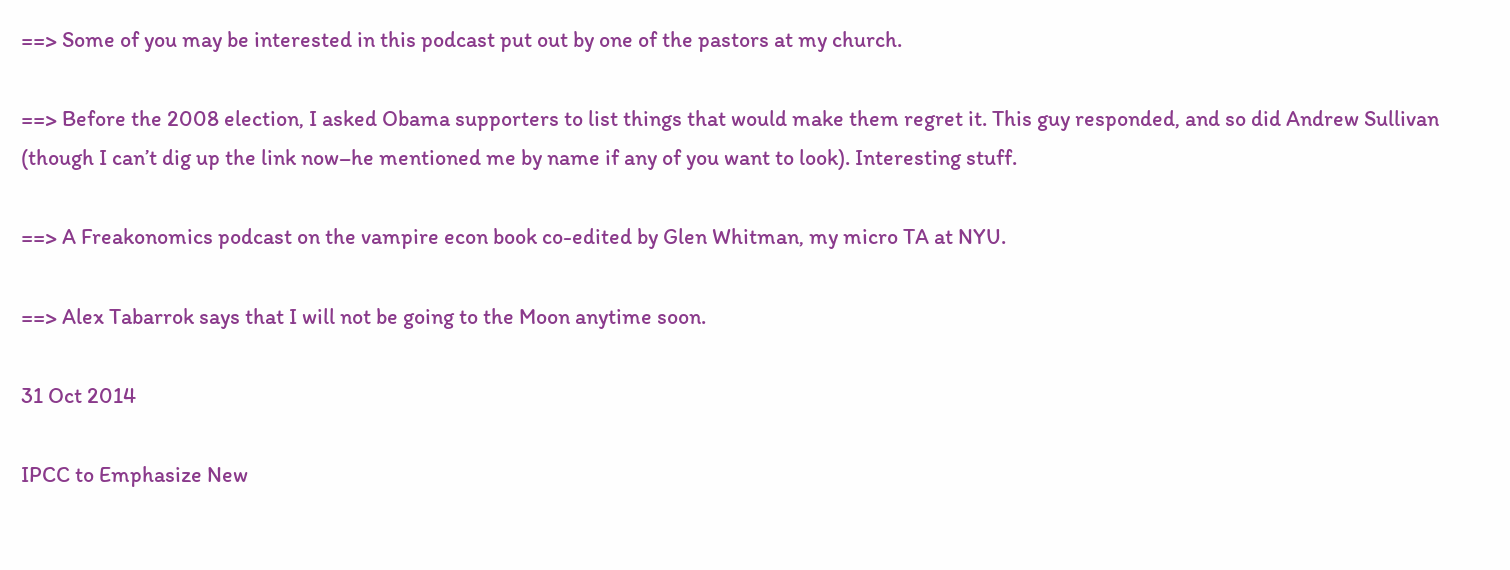==> Some of you may be interested in this podcast put out by one of the pastors at my church.

==> Before the 2008 election, I asked Obama supporters to list things that would make them regret it. This guy responded, and so did Andrew Sullivan (though I can’t dig up the link now–he mentioned me by name if any of you want to look). Interesting stuff.

==> A Freakonomics podcast on the vampire econ book co-edited by Glen Whitman, my micro TA at NYU.

==> Alex Tabarrok says that I will not be going to the Moon anytime soon.

31 Oct 2014

IPCC to Emphasize New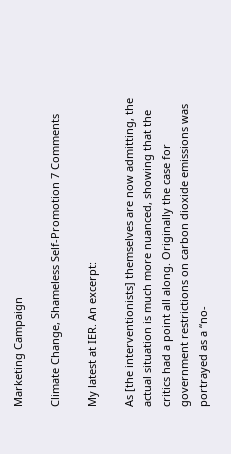Marketing Campaign

Climate Change, Shameless Self-Promotion 7 Comments

My latest at IER. An excerpt:

As [the interventionists] themselves are now admitting, the actual situation is much more nuanced, showing that the critics had a point all along. Originally the case for government restrictions on carbon dioxide emissions was portrayed as a “no-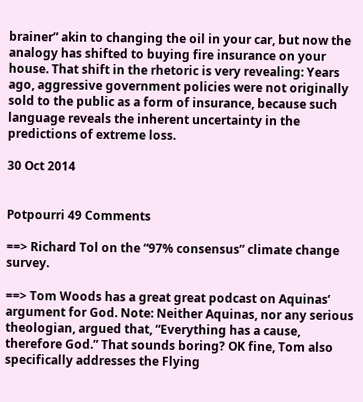brainer” akin to changing the oil in your car, but now the analogy has shifted to buying fire insurance on your house. That shift in the rhetoric is very revealing: Years ago, aggressive government policies were not originally sold to the public as a form of insurance, because such language reveals the inherent uncertainty in the predictions of extreme loss.

30 Oct 2014


Potpourri 49 Comments

==> Richard Tol on the “97% consensus” climate change survey.

==> Tom Woods has a great great podcast on Aquinas’ argument for God. Note: Neither Aquinas, nor any serious theologian, argued that, “Everything has a cause, therefore God.” That sounds boring? OK fine, Tom also specifically addresses the Flying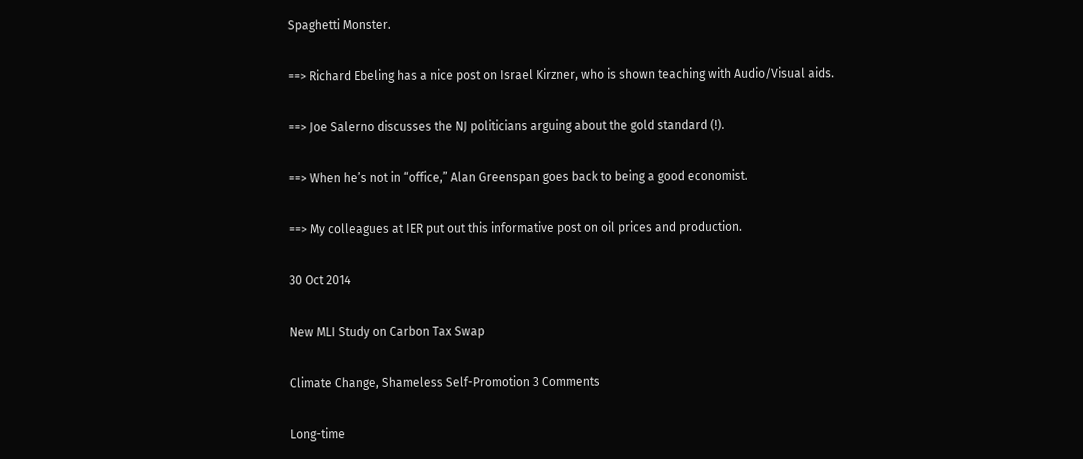Spaghetti Monster.

==> Richard Ebeling has a nice post on Israel Kirzner, who is shown teaching with Audio/Visual aids.

==> Joe Salerno discusses the NJ politicians arguing about the gold standard (!).

==> When he’s not in “office,” Alan Greenspan goes back to being a good economist.

==> My colleagues at IER put out this informative post on oil prices and production.

30 Oct 2014

New MLI Study on Carbon Tax Swap

Climate Change, Shameless Self-Promotion 3 Comments

Long-time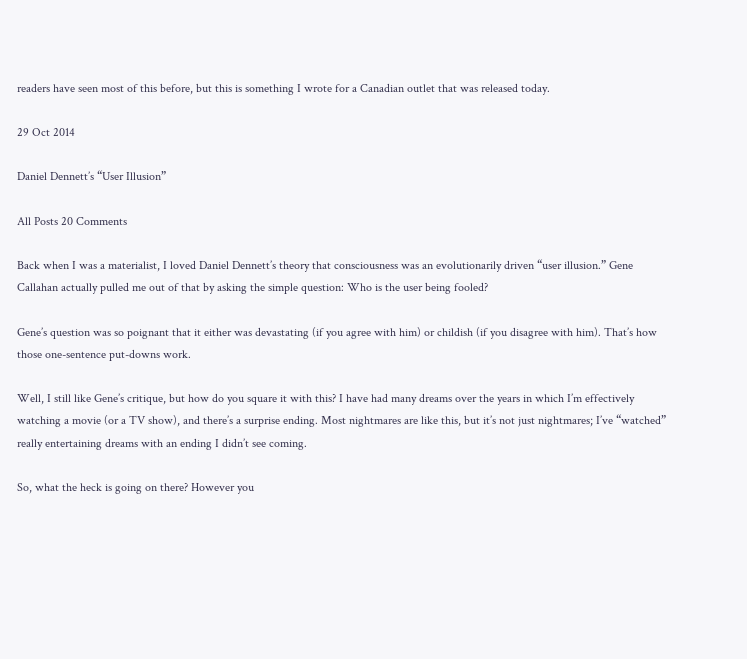readers have seen most of this before, but this is something I wrote for a Canadian outlet that was released today.

29 Oct 2014

Daniel Dennett’s “User Illusion”

All Posts 20 Comments

Back when I was a materialist, I loved Daniel Dennett’s theory that consciousness was an evolutionarily driven “user illusion.” Gene Callahan actually pulled me out of that by asking the simple question: Who is the user being fooled?

Gene’s question was so poignant that it either was devastating (if you agree with him) or childish (if you disagree with him). That’s how those one-sentence put-downs work.

Well, I still like Gene’s critique, but how do you square it with this? I have had many dreams over the years in which I’m effectively watching a movie (or a TV show), and there’s a surprise ending. Most nightmares are like this, but it’s not just nightmares; I’ve “watched” really entertaining dreams with an ending I didn’t see coming.

So, what the heck is going on there? However you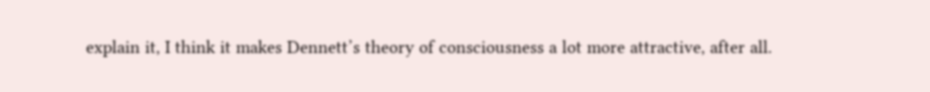explain it, I think it makes Dennett’s theory of consciousness a lot more attractive, after all.